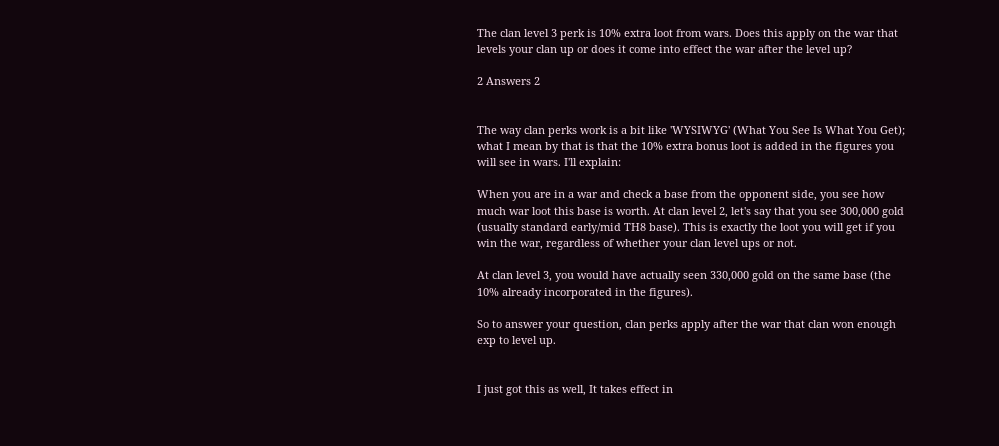The clan level 3 perk is 10% extra loot from wars. Does this apply on the war that levels your clan up or does it come into effect the war after the level up?

2 Answers 2


The way clan perks work is a bit like 'WYSIWYG' (What You See Is What You Get); what I mean by that is that the 10% extra bonus loot is added in the figures you will see in wars. I'll explain:

When you are in a war and check a base from the opponent side, you see how much war loot this base is worth. At clan level 2, let's say that you see 300,000 gold (usually standard early/mid TH8 base). This is exactly the loot you will get if you win the war, regardless of whether your clan level ups or not.

At clan level 3, you would have actually seen 330,000 gold on the same base (the 10% already incorporated in the figures).

So to answer your question, clan perks apply after the war that clan won enough exp to level up.


I just got this as well, It takes effect in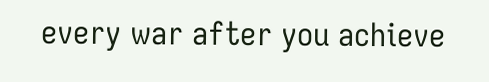every war after you achieve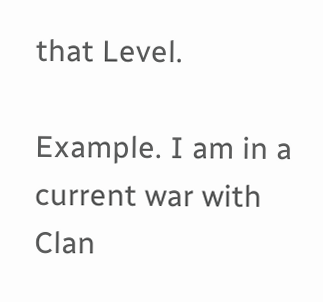that Level.

Example. I am in a current war with Clan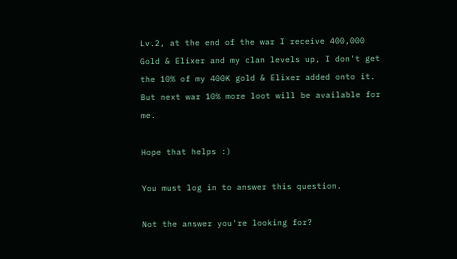Lv.2, at the end of the war I receive 400,000 Gold & Elixer and my clan levels up, I don't get the 10% of my 400K gold & Elixer added onto it. But next war 10% more loot will be available for me.

Hope that helps :)

You must log in to answer this question.

Not the answer you're looking for?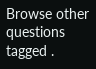Browse other questions tagged .